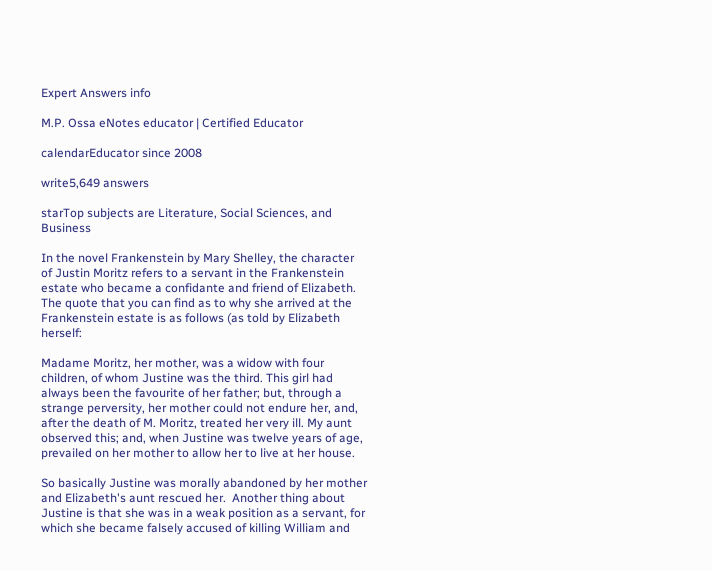Expert Answers info

M.P. Ossa eNotes educator | Certified Educator

calendarEducator since 2008

write5,649 answers

starTop subjects are Literature, Social Sciences, and Business

In the novel Frankenstein by Mary Shelley, the character of Justin Moritz refers to a servant in the Frankenstein estate who became a confidante and friend of Elizabeth. The quote that you can find as to why she arrived at the Frankenstein estate is as follows (as told by Elizabeth herself:

Madame Moritz, her mother, was a widow with four children, of whom Justine was the third. This girl had always been the favourite of her father; but, through a strange perversity, her mother could not endure her, and, after the death of M. Moritz, treated her very ill. My aunt observed this; and, when Justine was twelve years of age, prevailed on her mother to allow her to live at her house.

So basically Justine was morally abandoned by her mother and Elizabeth's aunt rescued her.  Another thing about Justine is that she was in a weak position as a servant, for which she became falsely accused of killing William and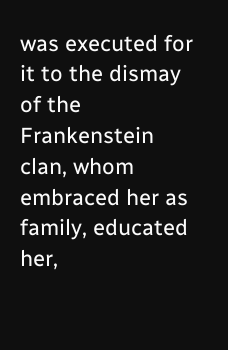was executed for it to the dismay of the Frankenstein clan, whom embraced her as family, educated her,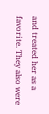and treated her as a favorite. They also were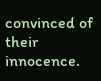convinced of their innocence.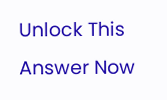Unlock This Answer Now